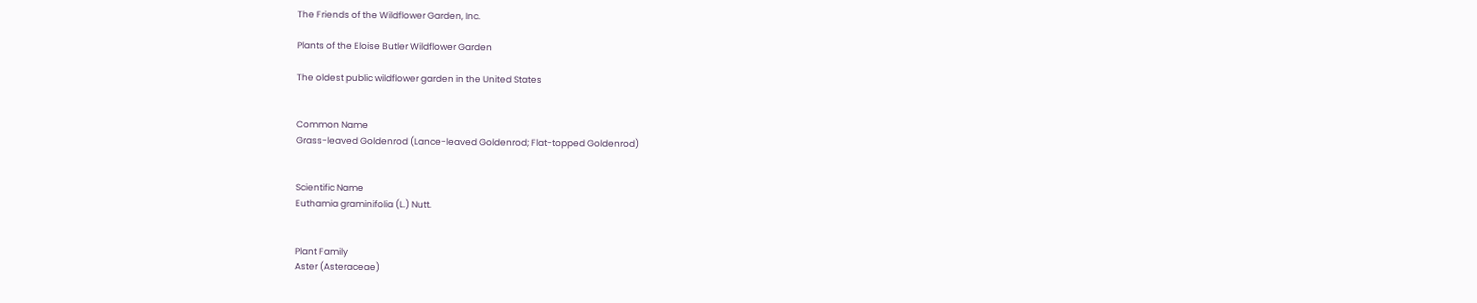The Friends of the Wildflower Garden, Inc.

Plants of the Eloise Butler Wildflower Garden

The oldest public wildflower garden in the United States


Common Name
Grass-leaved Goldenrod (Lance-leaved Goldenrod; Flat-topped Goldenrod)


Scientific Name
Euthamia graminifolia (L.) Nutt.


Plant Family
Aster (Asteraceae)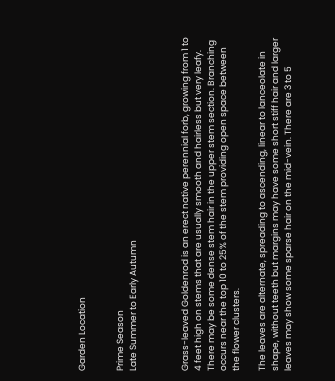Garden Location


Prime Season
Late Summer to Early Autumn



Grass-leaved Goldenrod is an erect native perennial forb, growing from 1 to 4 feet high on stems that are usually smooth and hairless but very leafy. There may be some dense stem hair in the upper stem section. Branching occurs near the top 10 to 25% of the stem providing open space between the flower clusters.

The leaves are alternate, spreading to ascending, linear to lanceolate in shape, without teeth but margins may have some short stiff hair and larger leaves may show some sparse hair on the mid-vein. There are 3 to 5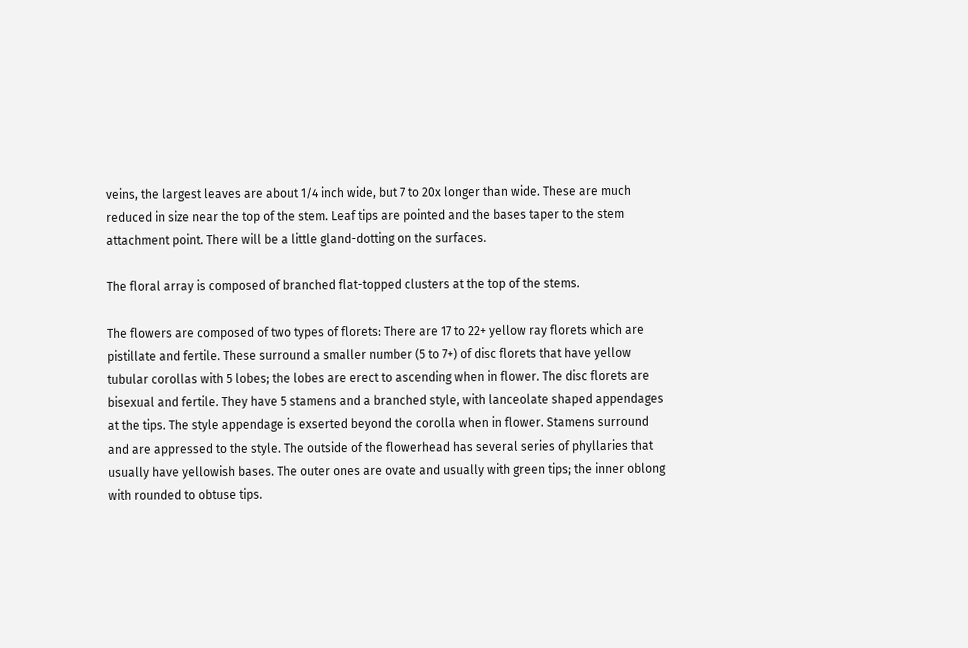veins, the largest leaves are about 1/4 inch wide, but 7 to 20x longer than wide. These are much reduced in size near the top of the stem. Leaf tips are pointed and the bases taper to the stem attachment point. There will be a little gland-dotting on the surfaces.

The floral array is composed of branched flat-topped clusters at the top of the stems.

The flowers are composed of two types of florets: There are 17 to 22+ yellow ray florets which are pistillate and fertile. These surround a smaller number (5 to 7+) of disc florets that have yellow tubular corollas with 5 lobes; the lobes are erect to ascending when in flower. The disc florets are bisexual and fertile. They have 5 stamens and a branched style, with lanceolate shaped appendages at the tips. The style appendage is exserted beyond the corolla when in flower. Stamens surround and are appressed to the style. The outside of the flowerhead has several series of phyllaries that usually have yellowish bases. The outer ones are ovate and usually with green tips; the inner oblong with rounded to obtuse tips.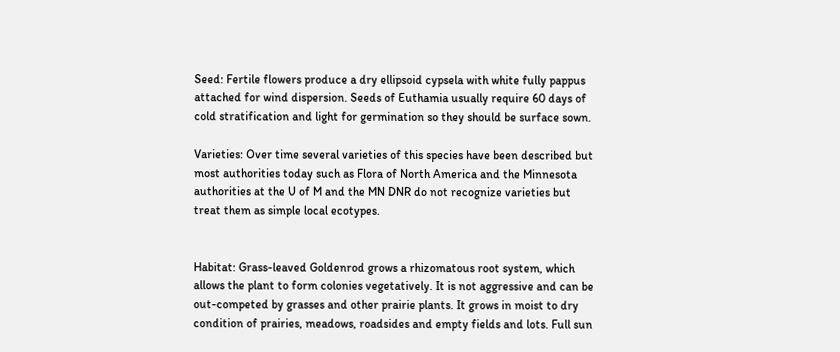Seed: Fertile flowers produce a dry ellipsoid cypsela with white fully pappus attached for wind dispersion. Seeds of Euthamia usually require 60 days of cold stratification and light for germination so they should be surface sown.

Varieties: Over time several varieties of this species have been described but most authorities today such as Flora of North America and the Minnesota authorities at the U of M and the MN DNR do not recognize varieties but treat them as simple local ecotypes.


Habitat: Grass-leaved Goldenrod grows a rhizomatous root system, which allows the plant to form colonies vegetatively. It is not aggressive and can be out-competed by grasses and other prairie plants. It grows in moist to dry condition of prairies, meadows, roadsides and empty fields and lots. Full sun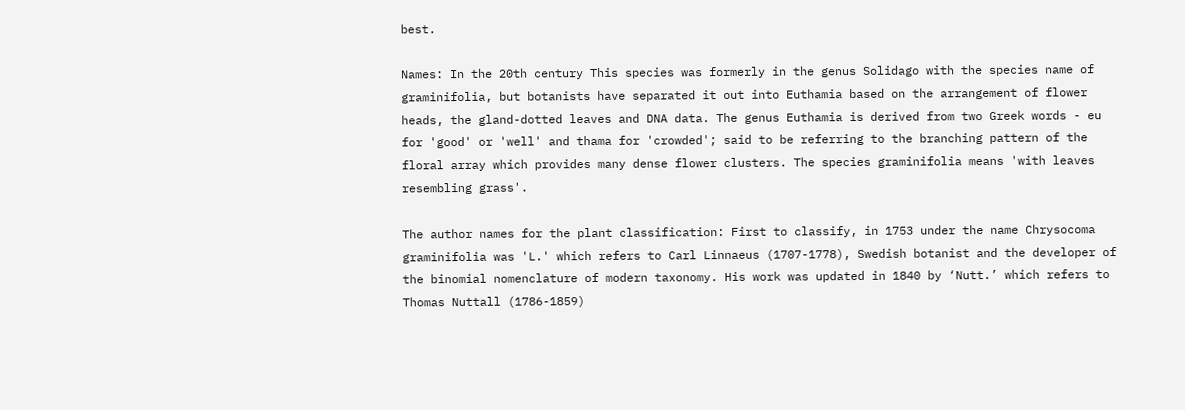best.

Names: In the 20th century This species was formerly in the genus Solidago with the species name of graminifolia, but botanists have separated it out into Euthamia based on the arrangement of flower heads, the gland-dotted leaves and DNA data. The genus Euthamia is derived from two Greek words - eu for 'good' or 'well' and thama for 'crowded'; said to be referring to the branching pattern of the floral array which provides many dense flower clusters. The species graminifolia means 'with leaves resembling grass'.

The author names for the plant classification: First to classify, in 1753 under the name Chrysocoma graminifolia was 'L.' which refers to Carl Linnaeus (1707-1778), Swedish botanist and the developer of the binomial nomenclature of modern taxonomy. His work was updated in 1840 by ‘Nutt.’ which refers to Thomas Nuttall (1786-1859)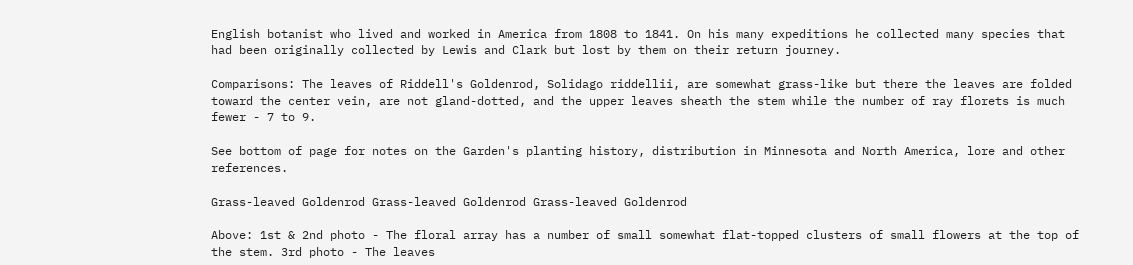English botanist who lived and worked in America from 1808 to 1841. On his many expeditions he collected many species that had been originally collected by Lewis and Clark but lost by them on their return journey.

Comparisons: The leaves of Riddell's Goldenrod, Solidago riddellii, are somewhat grass-like but there the leaves are folded toward the center vein, are not gland-dotted, and the upper leaves sheath the stem while the number of ray florets is much fewer - 7 to 9.

See bottom of page for notes on the Garden's planting history, distribution in Minnesota and North America, lore and other references.

Grass-leaved Goldenrod Grass-leaved Goldenrod Grass-leaved Goldenrod

Above: 1st & 2nd photo - The floral array has a number of small somewhat flat-topped clusters of small flowers at the top of the stem. 3rd photo - The leaves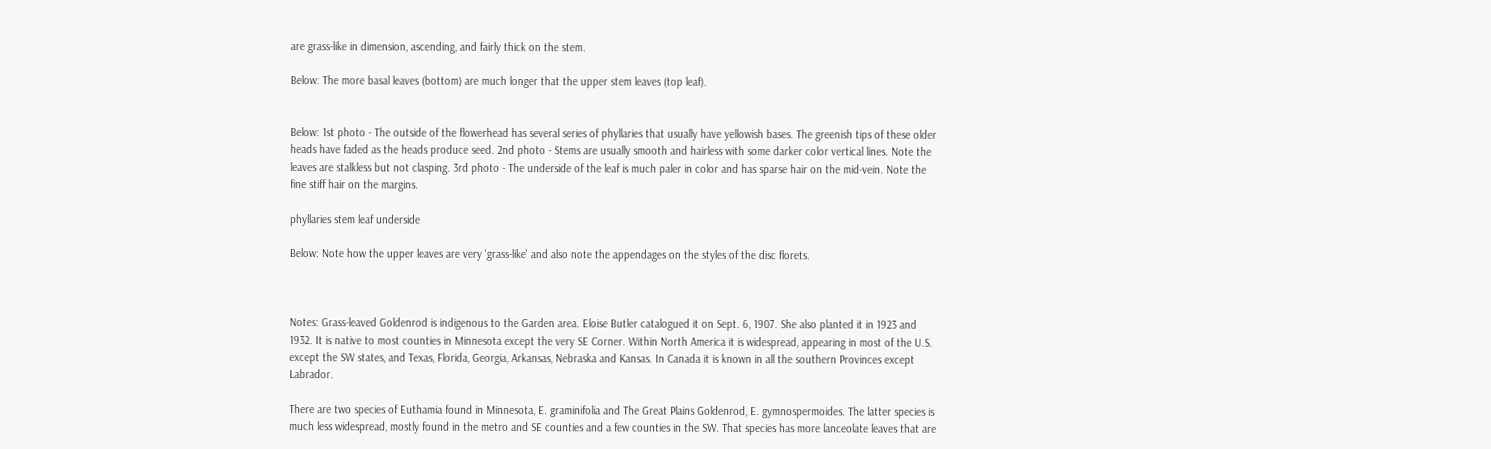are grass-like in dimension, ascending, and fairly thick on the stem.

Below: The more basal leaves (bottom) are much longer that the upper stem leaves (top leaf).


Below: 1st photo - The outside of the flowerhead has several series of phyllaries that usually have yellowish bases. The greenish tips of these older heads have faded as the heads produce seed. 2nd photo - Stems are usually smooth and hairless with some darker color vertical lines. Note the leaves are stalkless but not clasping. 3rd photo - The underside of the leaf is much paler in color and has sparse hair on the mid-vein. Note the fine stiff hair on the margins.

phyllaries stem leaf underside

Below: Note how the upper leaves are very 'grass-like' and also note the appendages on the styles of the disc florets.



Notes: Grass-leaved Goldenrod is indigenous to the Garden area. Eloise Butler catalogued it on Sept. 6, 1907. She also planted it in 1923 and 1932. It is native to most counties in Minnesota except the very SE Corner. Within North America it is widespread, appearing in most of the U.S. except the SW states, and Texas, Florida, Georgia, Arkansas, Nebraska and Kansas. In Canada it is known in all the southern Provinces except Labrador.

There are two species of Euthamia found in Minnesota, E. graminifolia and The Great Plains Goldenrod, E. gymnospermoides. The latter species is much less widespread, mostly found in the metro and SE counties and a few counties in the SW. That species has more lanceolate leaves that are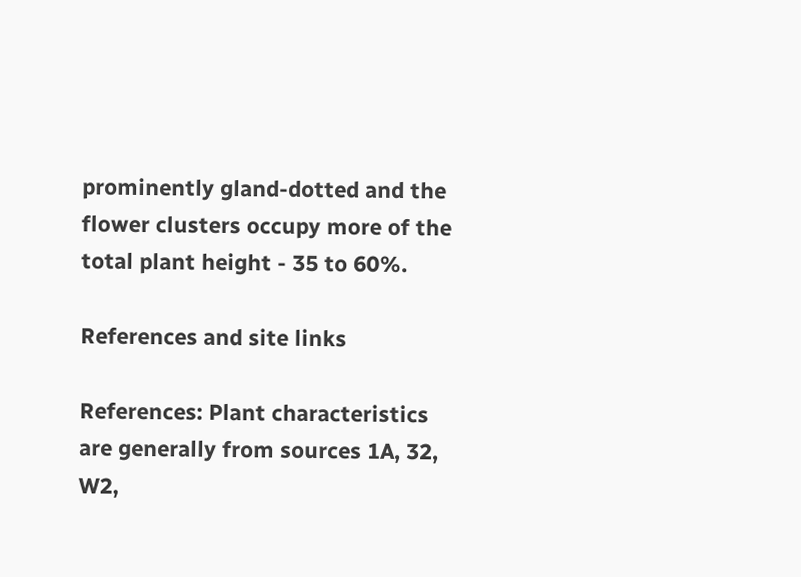prominently gland-dotted and the flower clusters occupy more of the total plant height - 35 to 60%.

References and site links

References: Plant characteristics are generally from sources 1A, 32, W2,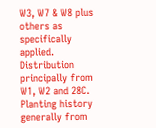W3, W7 & W8 plus others as specifically applied. Distribution principally from W1, W2 and 28C. Planting history generally from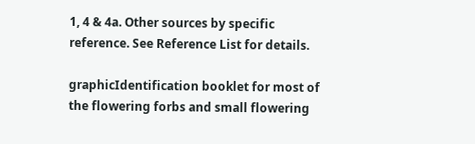1, 4 & 4a. Other sources by specific reference. See Reference List for details.

graphicIdentification booklet for most of the flowering forbs and small flowering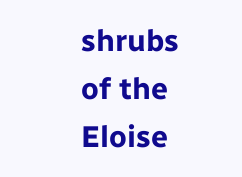shrubs of the Eloise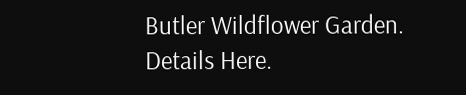Butler Wildflower Garden. Details Here.